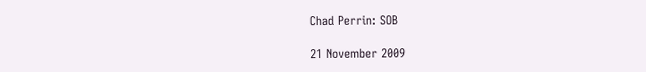Chad Perrin: SOB

21 November 2009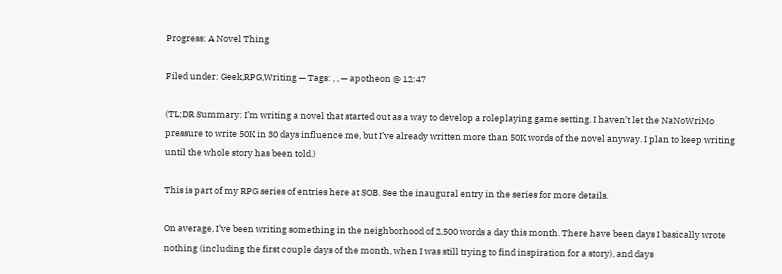Progress: A Novel Thing

Filed under: Geek,RPG,Writing — Tags: , , — apotheon @ 12:47

(TL;DR Summary: I’m writing a novel that started out as a way to develop a roleplaying game setting. I haven’t let the NaNoWriMo pressure to write 50K in 30 days influence me, but I’ve already written more than 50K words of the novel anyway. I plan to keep writing until the whole story has been told.)

This is part of my RPG series of entries here at SOB. See the inaugural entry in the series for more details.

On average, I’ve been writing something in the neighborhood of 2,500 words a day this month. There have been days I basically wrote nothing (including the first couple days of the month, when I was still trying to find inspiration for a story), and days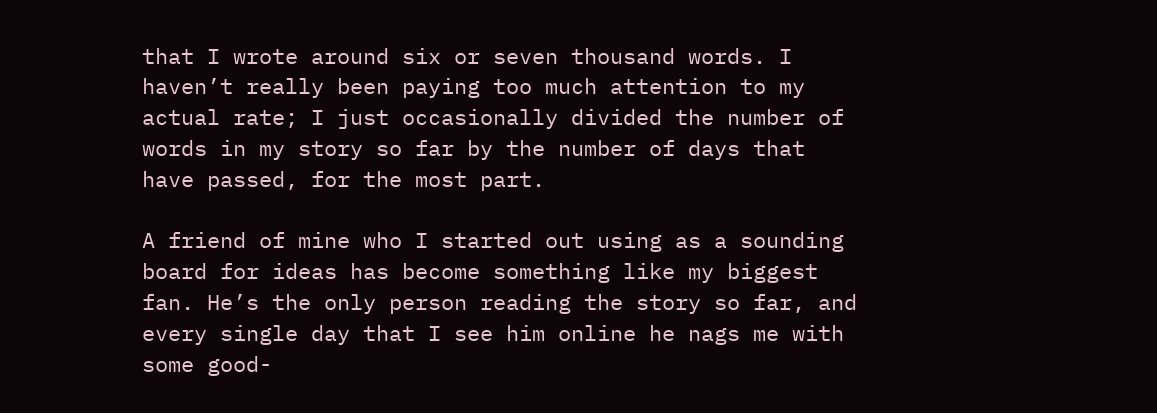that I wrote around six or seven thousand words. I haven’t really been paying too much attention to my actual rate; I just occasionally divided the number of words in my story so far by the number of days that have passed, for the most part.

A friend of mine who I started out using as a sounding board for ideas has become something like my biggest fan. He’s the only person reading the story so far, and every single day that I see him online he nags me with some good-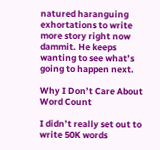natured haranguing exhortations to write more story right now dammit. He keeps wanting to see what’s going to happen next.

Why I Don’t Care About Word Count

I didn’t really set out to write 50K words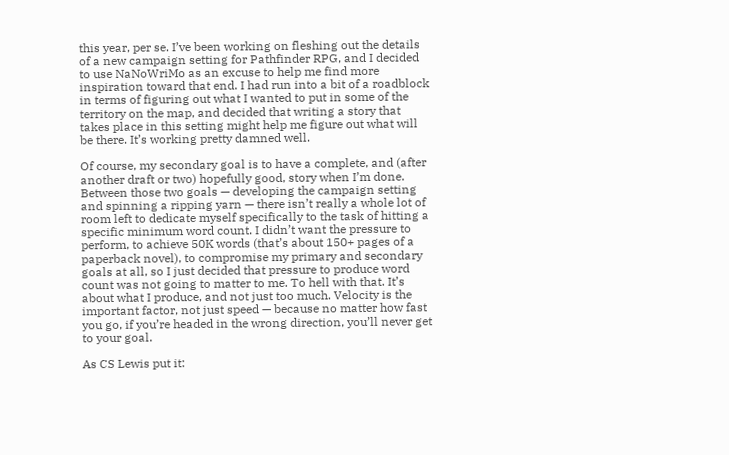this year, per se. I’ve been working on fleshing out the details of a new campaign setting for Pathfinder RPG, and I decided to use NaNoWriMo as an excuse to help me find more inspiration toward that end. I had run into a bit of a roadblock in terms of figuring out what I wanted to put in some of the territory on the map, and decided that writing a story that takes place in this setting might help me figure out what will be there. It’s working pretty damned well.

Of course, my secondary goal is to have a complete, and (after another draft or two) hopefully good, story when I’m done. Between those two goals — developing the campaign setting and spinning a ripping yarn — there isn’t really a whole lot of room left to dedicate myself specifically to the task of hitting a specific minimum word count. I didn’t want the pressure to perform, to achieve 50K words (that’s about 150+ pages of a paperback novel), to compromise my primary and secondary goals at all, so I just decided that pressure to produce word count was not going to matter to me. To hell with that. It’s about what I produce, and not just too much. Velocity is the important factor, not just speed — because no matter how fast you go, if you’re headed in the wrong direction, you’ll never get to your goal.

As CS Lewis put it: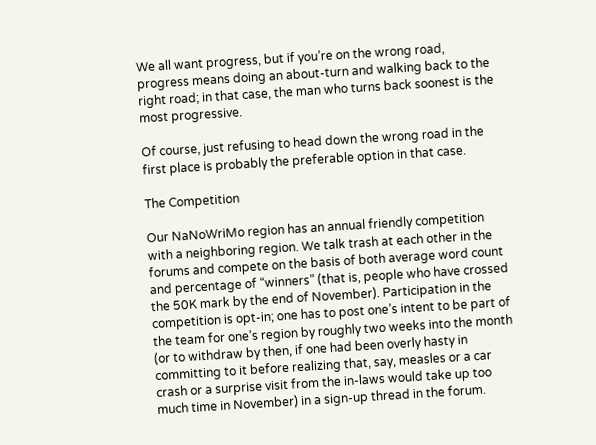We all want progress, but if you’re on the wrong road, progress means doing an about-turn and walking back to the right road; in that case, the man who turns back soonest is the most progressive.

Of course, just refusing to head down the wrong road in the first place is probably the preferable option in that case.

The Competition

Our NaNoWriMo region has an annual friendly competition with a neighboring region. We talk trash at each other in the forums and compete on the basis of both average word count and percentage of “winners” (that is, people who have crossed the 50K mark by the end of November). Participation in the competition is opt-in; one has to post one’s intent to be part of the team for one’s region by roughly two weeks into the month (or to withdraw by then, if one had been overly hasty in committing to it before realizing that, say, measles or a car crash or a surprise visit from the in-laws would take up too much time in November) in a sign-up thread in the forum.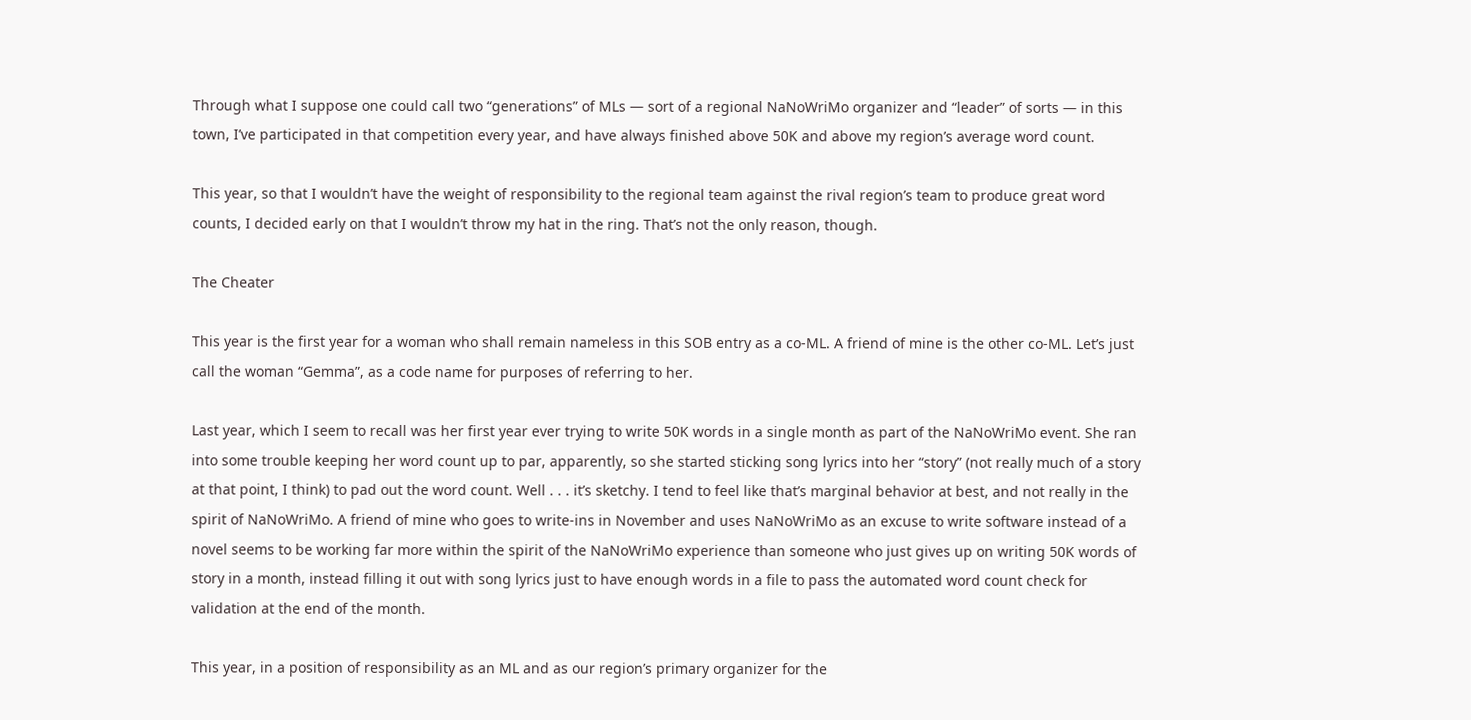Through what I suppose one could call two “generations” of MLs — sort of a regional NaNoWriMo organizer and “leader” of sorts — in this town, I’ve participated in that competition every year, and have always finished above 50K and above my region’s average word count.

This year, so that I wouldn’t have the weight of responsibility to the regional team against the rival region’s team to produce great word counts, I decided early on that I wouldn’t throw my hat in the ring. That’s not the only reason, though.

The Cheater

This year is the first year for a woman who shall remain nameless in this SOB entry as a co-ML. A friend of mine is the other co-ML. Let’s just call the woman “Gemma”, as a code name for purposes of referring to her.

Last year, which I seem to recall was her first year ever trying to write 50K words in a single month as part of the NaNoWriMo event. She ran into some trouble keeping her word count up to par, apparently, so she started sticking song lyrics into her “story” (not really much of a story at that point, I think) to pad out the word count. Well . . . it’s sketchy. I tend to feel like that’s marginal behavior at best, and not really in the spirit of NaNoWriMo. A friend of mine who goes to write-ins in November and uses NaNoWriMo as an excuse to write software instead of a novel seems to be working far more within the spirit of the NaNoWriMo experience than someone who just gives up on writing 50K words of story in a month, instead filling it out with song lyrics just to have enough words in a file to pass the automated word count check for validation at the end of the month.

This year, in a position of responsibility as an ML and as our region’s primary organizer for the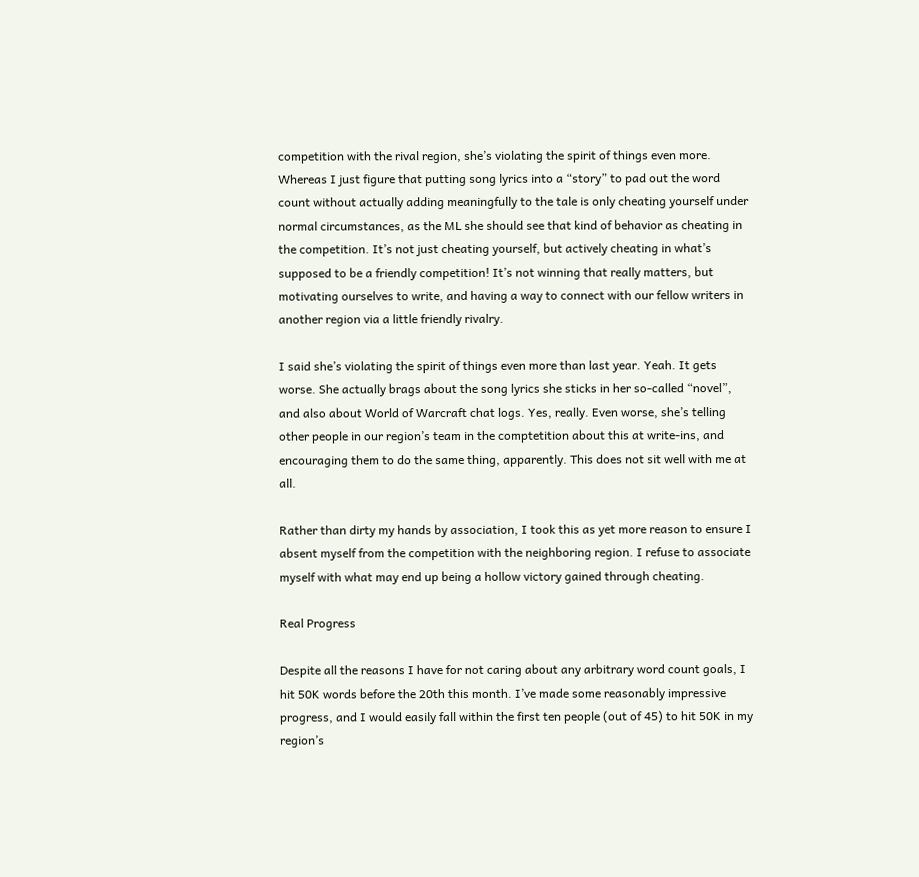competition with the rival region, she’s violating the spirit of things even more. Whereas I just figure that putting song lyrics into a “story” to pad out the word count without actually adding meaningfully to the tale is only cheating yourself under normal circumstances, as the ML she should see that kind of behavior as cheating in the competition. It’s not just cheating yourself, but actively cheating in what’s supposed to be a friendly competition! It’s not winning that really matters, but motivating ourselves to write, and having a way to connect with our fellow writers in another region via a little friendly rivalry.

I said she’s violating the spirit of things even more than last year. Yeah. It gets worse. She actually brags about the song lyrics she sticks in her so-called “novel”, and also about World of Warcraft chat logs. Yes, really. Even worse, she’s telling other people in our region’s team in the comptetition about this at write-ins, and encouraging them to do the same thing, apparently. This does not sit well with me at all.

Rather than dirty my hands by association, I took this as yet more reason to ensure I absent myself from the competition with the neighboring region. I refuse to associate myself with what may end up being a hollow victory gained through cheating.

Real Progress

Despite all the reasons I have for not caring about any arbitrary word count goals, I hit 50K words before the 20th this month. I’ve made some reasonably impressive progress, and I would easily fall within the first ten people (out of 45) to hit 50K in my region’s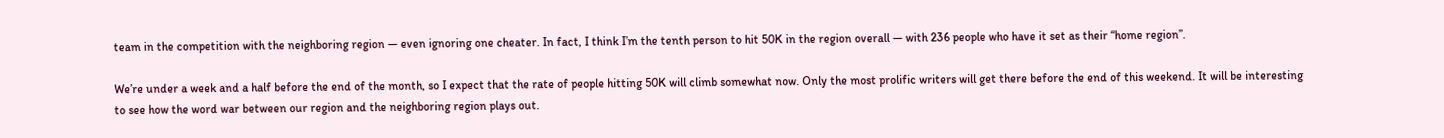team in the competition with the neighboring region — even ignoring one cheater. In fact, I think I’m the tenth person to hit 50K in the region overall — with 236 people who have it set as their “home region”.

We’re under a week and a half before the end of the month, so I expect that the rate of people hitting 50K will climb somewhat now. Only the most prolific writers will get there before the end of this weekend. It will be interesting to see how the word war between our region and the neighboring region plays out.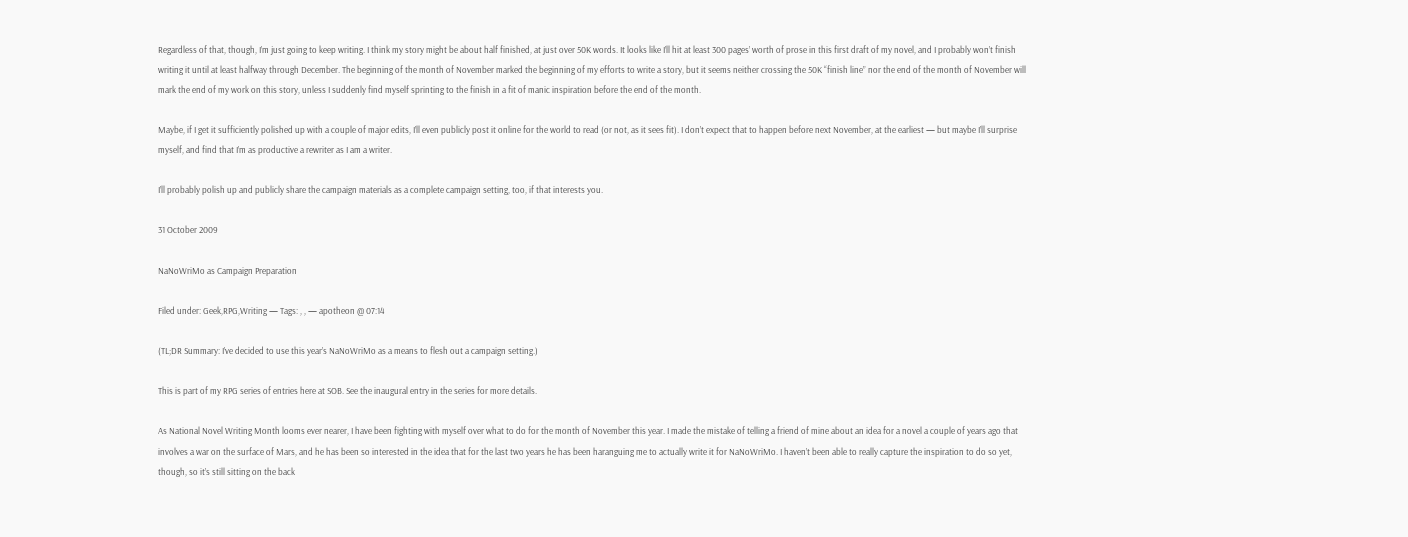Regardless of that, though, I’m just going to keep writing. I think my story might be about half finished, at just over 50K words. It looks like I’ll hit at least 300 pages’ worth of prose in this first draft of my novel, and I probably won’t finish writing it until at least halfway through December. The beginning of the month of November marked the beginning of my efforts to write a story, but it seems neither crossing the 50K “finish line” nor the end of the month of November will mark the end of my work on this story, unless I suddenly find myself sprinting to the finish in a fit of manic inspiration before the end of the month.

Maybe, if I get it sufficiently polished up with a couple of major edits, I’ll even publicly post it online for the world to read (or not, as it sees fit). I don’t expect that to happen before next November, at the earliest — but maybe I’ll surprise myself, and find that I’m as productive a rewriter as I am a writer.

I’ll probably polish up and publicly share the campaign materials as a complete campaign setting, too, if that interests you.

31 October 2009

NaNoWriMo as Campaign Preparation

Filed under: Geek,RPG,Writing — Tags: , , — apotheon @ 07:14

(TL;DR Summary: I’ve decided to use this year’s NaNoWriMo as a means to flesh out a campaign setting.)

This is part of my RPG series of entries here at SOB. See the inaugural entry in the series for more details.

As National Novel Writing Month looms ever nearer, I have been fighting with myself over what to do for the month of November this year. I made the mistake of telling a friend of mine about an idea for a novel a couple of years ago that involves a war on the surface of Mars, and he has been so interested in the idea that for the last two years he has been haranguing me to actually write it for NaNoWriMo. I haven’t been able to really capture the inspiration to do so yet, though, so it’s still sitting on the back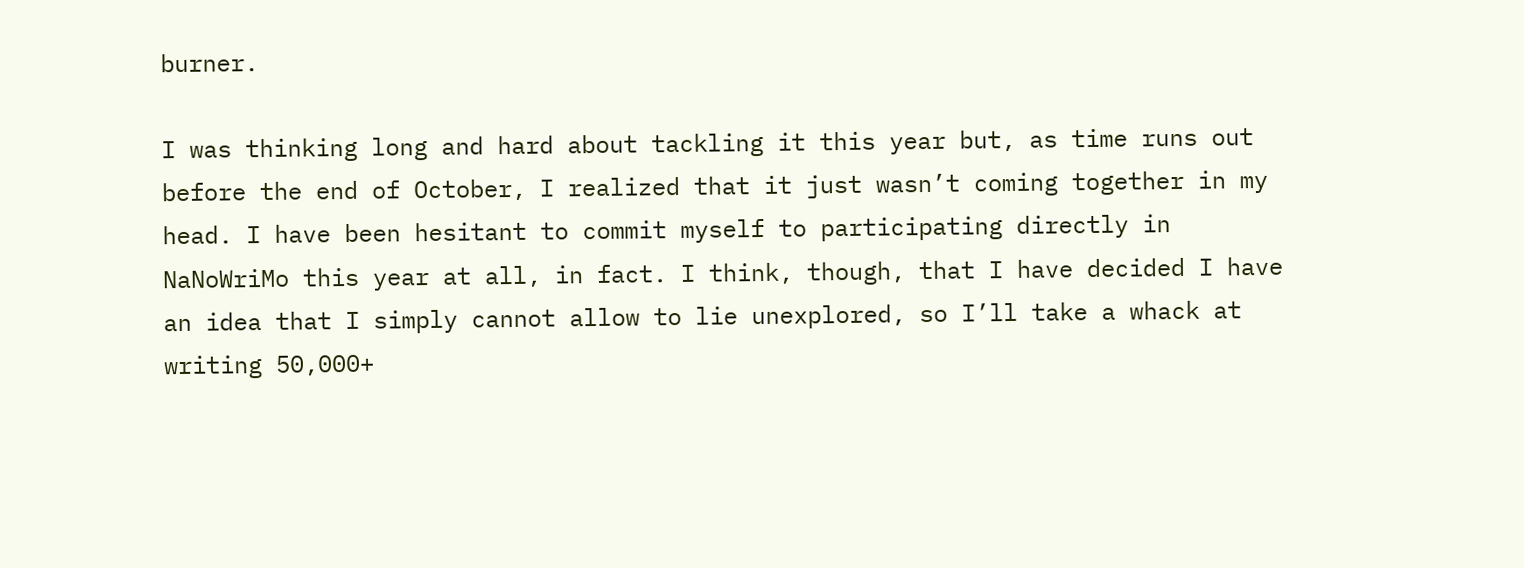burner.

I was thinking long and hard about tackling it this year but, as time runs out before the end of October, I realized that it just wasn’t coming together in my head. I have been hesitant to commit myself to participating directly in NaNoWriMo this year at all, in fact. I think, though, that I have decided I have an idea that I simply cannot allow to lie unexplored, so I’ll take a whack at writing 50,000+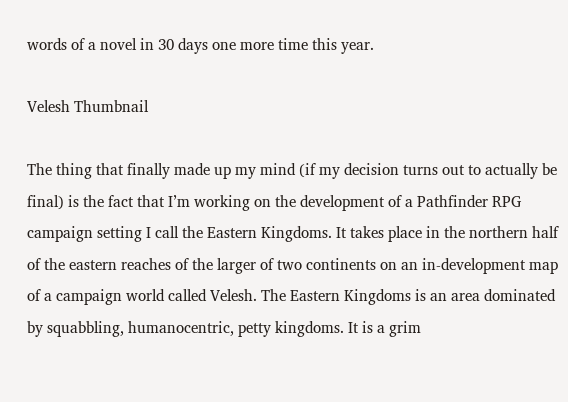words of a novel in 30 days one more time this year.

Velesh Thumbnail

The thing that finally made up my mind (if my decision turns out to actually be final) is the fact that I’m working on the development of a Pathfinder RPG campaign setting I call the Eastern Kingdoms. It takes place in the northern half of the eastern reaches of the larger of two continents on an in-development map of a campaign world called Velesh. The Eastern Kingdoms is an area dominated by squabbling, humanocentric, petty kingdoms. It is a grim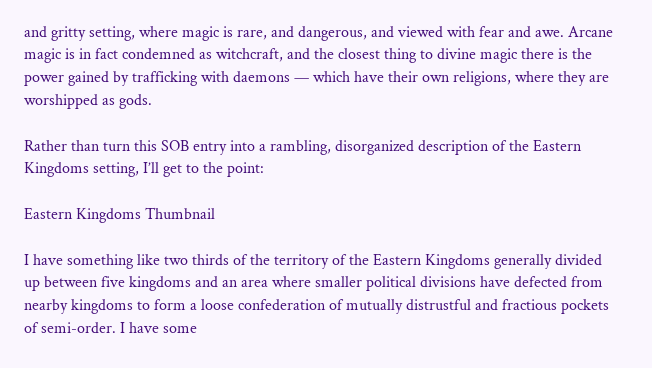and gritty setting, where magic is rare, and dangerous, and viewed with fear and awe. Arcane magic is in fact condemned as witchcraft, and the closest thing to divine magic there is the power gained by trafficking with daemons — which have their own religions, where they are worshipped as gods.

Rather than turn this SOB entry into a rambling, disorganized description of the Eastern Kingdoms setting, I’ll get to the point:

Eastern Kingdoms Thumbnail

I have something like two thirds of the territory of the Eastern Kingdoms generally divided up between five kingdoms and an area where smaller political divisions have defected from nearby kingdoms to form a loose confederation of mutually distrustful and fractious pockets of semi-order. I have some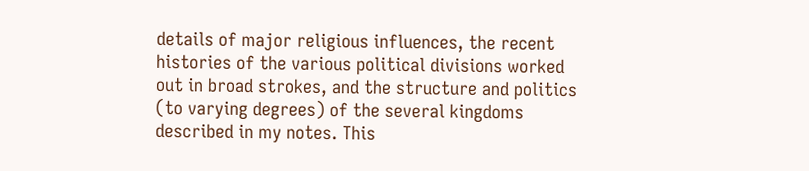details of major religious influences, the recent histories of the various political divisions worked out in broad strokes, and the structure and politics (to varying degrees) of the several kingdoms described in my notes. This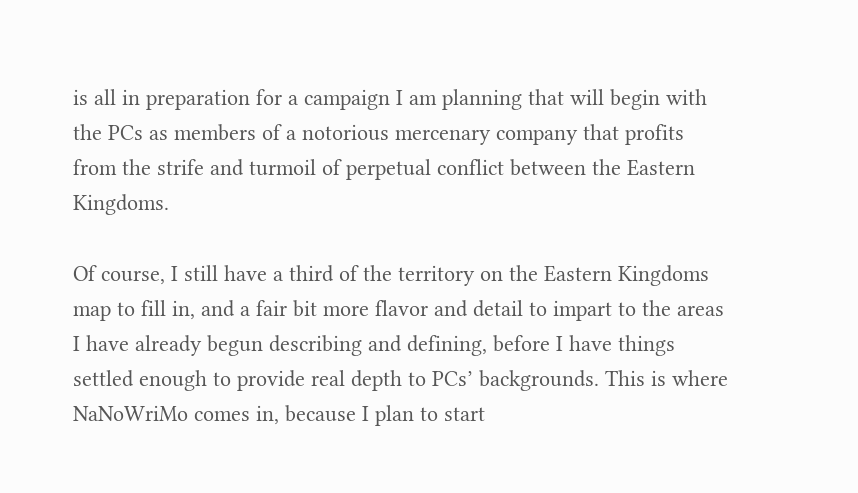is all in preparation for a campaign I am planning that will begin with the PCs as members of a notorious mercenary company that profits from the strife and turmoil of perpetual conflict between the Eastern Kingdoms.

Of course, I still have a third of the territory on the Eastern Kingdoms map to fill in, and a fair bit more flavor and detail to impart to the areas I have already begun describing and defining, before I have things settled enough to provide real depth to PCs’ backgrounds. This is where NaNoWriMo comes in, because I plan to start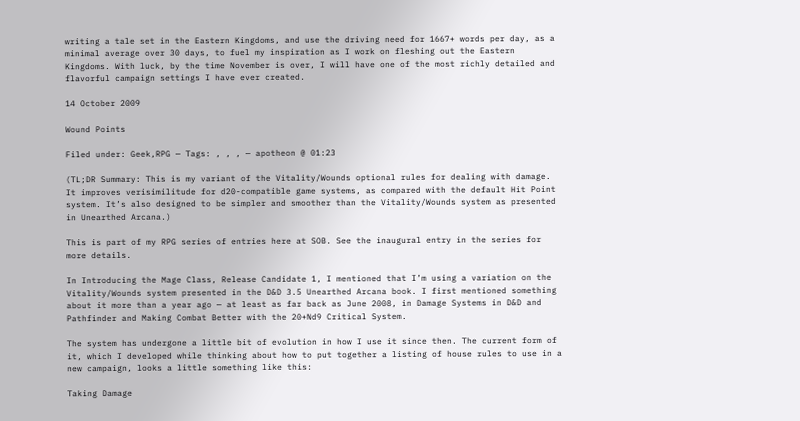writing a tale set in the Eastern Kingdoms, and use the driving need for 1667+ words per day, as a minimal average over 30 days, to fuel my inspiration as I work on fleshing out the Eastern Kingdoms. With luck, by the time November is over, I will have one of the most richly detailed and flavorful campaign settings I have ever created.

14 October 2009

Wound Points

Filed under: Geek,RPG — Tags: , , , — apotheon @ 01:23

(TL;DR Summary: This is my variant of the Vitality/Wounds optional rules for dealing with damage. It improves verisimilitude for d20-compatible game systems, as compared with the default Hit Point system. It’s also designed to be simpler and smoother than the Vitality/Wounds system as presented in Unearthed Arcana.)

This is part of my RPG series of entries here at SOB. See the inaugural entry in the series for more details.

In Introducing the Mage Class, Release Candidate 1, I mentioned that I’m using a variation on the Vitality/Wounds system presented in the D&D 3.5 Unearthed Arcana book. I first mentioned something about it more than a year ago — at least as far back as June 2008, in Damage Systems in D&D and Pathfinder and Making Combat Better with the 20+Nd9 Critical System.

The system has undergone a little bit of evolution in how I use it since then. The current form of it, which I developed while thinking about how to put together a listing of house rules to use in a new campaign, looks a little something like this:

Taking Damage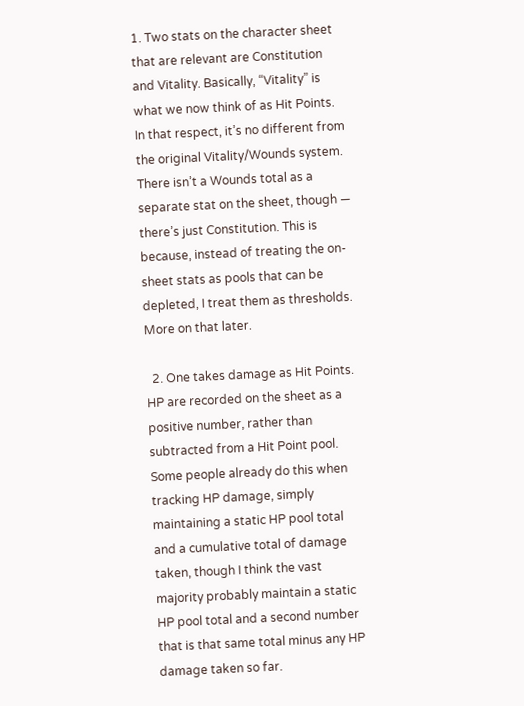1. Two stats on the character sheet that are relevant are Constitution and Vitality. Basically, “Vitality” is what we now think of as Hit Points. In that respect, it’s no different from the original Vitality/Wounds system. There isn’t a Wounds total as a separate stat on the sheet, though — there’s just Constitution. This is because, instead of treating the on-sheet stats as pools that can be depleted, I treat them as thresholds. More on that later.

  2. One takes damage as Hit Points. HP are recorded on the sheet as a positive number, rather than subtracted from a Hit Point pool. Some people already do this when tracking HP damage, simply maintaining a static HP pool total and a cumulative total of damage taken, though I think the vast majority probably maintain a static HP pool total and a second number that is that same total minus any HP damage taken so far.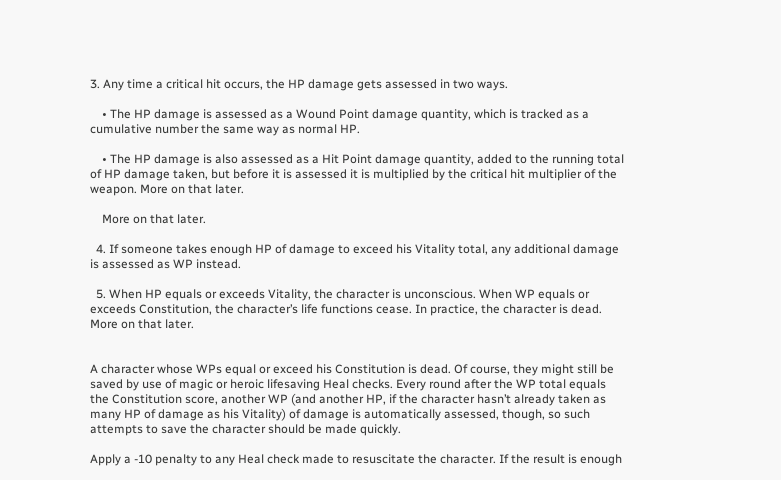3. Any time a critical hit occurs, the HP damage gets assessed in two ways.

    • The HP damage is assessed as a Wound Point damage quantity, which is tracked as a cumulative number the same way as normal HP.

    • The HP damage is also assessed as a Hit Point damage quantity, added to the running total of HP damage taken, but before it is assessed it is multiplied by the critical hit multiplier of the weapon. More on that later.

    More on that later.

  4. If someone takes enough HP of damage to exceed his Vitality total, any additional damage is assessed as WP instead.

  5. When HP equals or exceeds Vitality, the character is unconscious. When WP equals or exceeds Constitution, the character’s life functions cease. In practice, the character is dead. More on that later.


A character whose WPs equal or exceed his Constitution is dead. Of course, they might still be saved by use of magic or heroic lifesaving Heal checks. Every round after the WP total equals the Constitution score, another WP (and another HP, if the character hasn’t already taken as many HP of damage as his Vitality) of damage is automatically assessed, though, so such attempts to save the character should be made quickly.

Apply a -10 penalty to any Heal check made to resuscitate the character. If the result is enough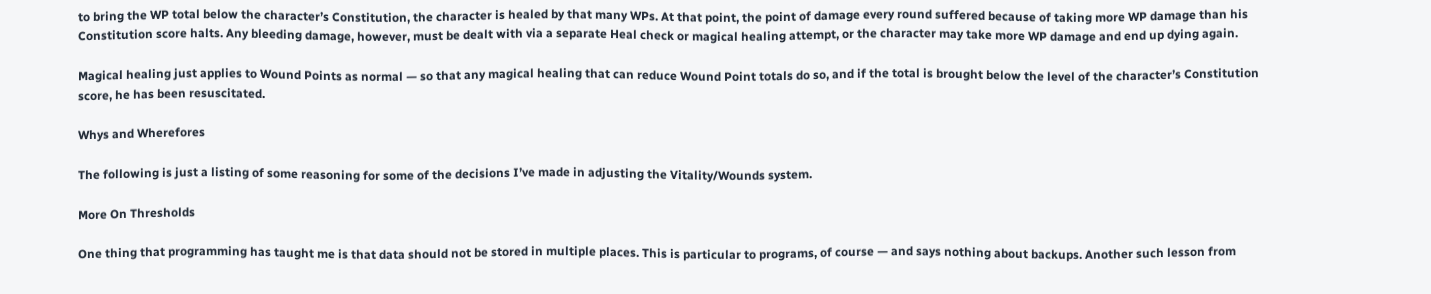to bring the WP total below the character’s Constitution, the character is healed by that many WPs. At that point, the point of damage every round suffered because of taking more WP damage than his Constitution score halts. Any bleeding damage, however, must be dealt with via a separate Heal check or magical healing attempt, or the character may take more WP damage and end up dying again.

Magical healing just applies to Wound Points as normal — so that any magical healing that can reduce Wound Point totals do so, and if the total is brought below the level of the character’s Constitution score, he has been resuscitated.

Whys and Wherefores

The following is just a listing of some reasoning for some of the decisions I’ve made in adjusting the Vitality/Wounds system.

More On Thresholds

One thing that programming has taught me is that data should not be stored in multiple places. This is particular to programs, of course — and says nothing about backups. Another such lesson from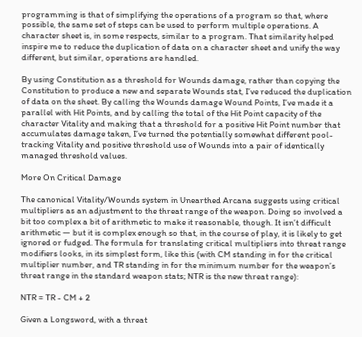programming is that of simplifying the operations of a program so that, where possible, the same set of steps can be used to perform multiple operations. A character sheet is, in some respects, similar to a program. That similarity helped inspire me to reduce the duplication of data on a character sheet and unify the way different, but similar, operations are handled.

By using Constitution as a threshold for Wounds damage, rather than copying the Constitution to produce a new and separate Wounds stat, I’ve reduced the duplication of data on the sheet. By calling the Wounds damage Wound Points, I’ve made it a parallel with Hit Points, and by calling the total of the Hit Point capacity of the character Vitality and making that a threshold for a positive Hit Point number that accumulates damage taken, I’ve turned the potentially somewhat different pool-tracking Vitality and positive threshold use of Wounds into a pair of identically managed threshold values.

More On Critical Damage

The canonical Vitality/Wounds system in Unearthed Arcana suggests using critical multipliers as an adjustment to the threat range of the weapon. Doing so involved a bit too complex a bit of arithmetic to make it reasonable, though. It isn’t difficult arithmetic — but it is complex enough so that, in the course of play, it is likely to get ignored or fudged. The formula for translating critical multipliers into threat range modifiers looks, in its simplest form, like this (with CM standing in for the critical multiplier number, and TR standing in for the minimum number for the weapon’s threat range in the standard weapon stats; NTR is the new threat range):

NTR = TR - CM + 2

Given a Longsword, with a threat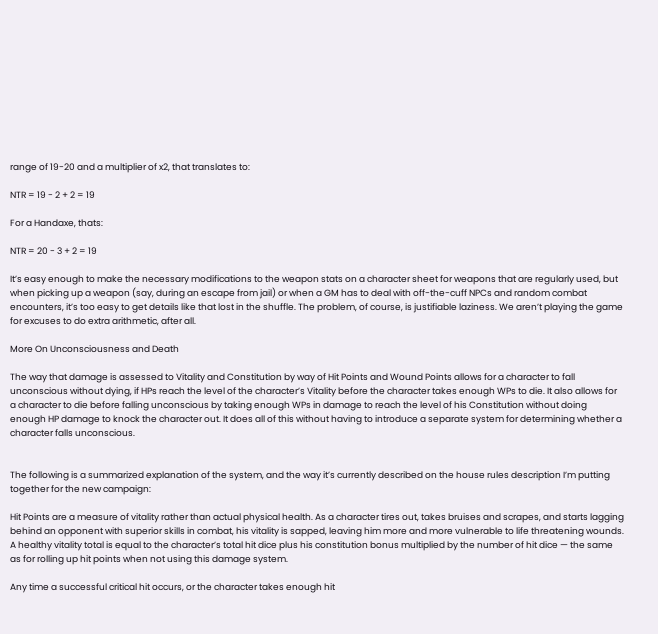range of 19-20 and a multiplier of x2, that translates to:

NTR = 19 - 2 + 2 = 19

For a Handaxe, thats:

NTR = 20 - 3 + 2 = 19

It’s easy enough to make the necessary modifications to the weapon stats on a character sheet for weapons that are regularly used, but when picking up a weapon (say, during an escape from jail) or when a GM has to deal with off-the-cuff NPCs and random combat encounters, it’s too easy to get details like that lost in the shuffle. The problem, of course, is justifiable laziness. We aren’t playing the game for excuses to do extra arithmetic, after all.

More On Unconsciousness and Death

The way that damage is assessed to Vitality and Constitution by way of Hit Points and Wound Points allows for a character to fall unconscious without dying, if HPs reach the level of the character’s Vitality before the character takes enough WPs to die. It also allows for a character to die before falling unconscious by taking enough WPs in damage to reach the level of his Constitution without doing enough HP damage to knock the character out. It does all of this without having to introduce a separate system for determining whether a character falls unconscious.


The following is a summarized explanation of the system, and the way it’s currently described on the house rules description I’m putting together for the new campaign:

Hit Points are a measure of vitality rather than actual physical health. As a character tires out, takes bruises and scrapes, and starts lagging behind an opponent with superior skills in combat, his vitality is sapped, leaving him more and more vulnerable to life threatening wounds. A healthy vitality total is equal to the character’s total hit dice plus his constitution bonus multiplied by the number of hit dice — the same as for rolling up hit points when not using this damage system.

Any time a successful critical hit occurs, or the character takes enough hit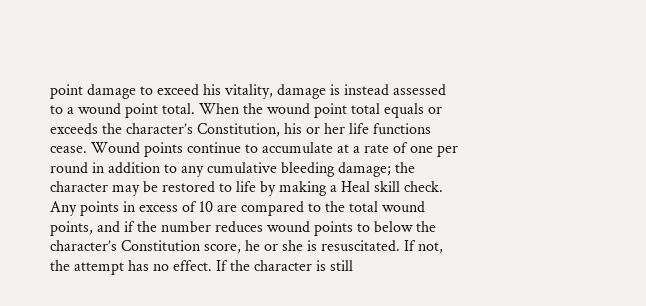point damage to exceed his vitality, damage is instead assessed to a wound point total. When the wound point total equals or exceeds the character’s Constitution, his or her life functions cease. Wound points continue to accumulate at a rate of one per round in addition to any cumulative bleeding damage; the character may be restored to life by making a Heal skill check. Any points in excess of 10 are compared to the total wound points, and if the number reduces wound points to below the character’s Constitution score, he or she is resuscitated. If not, the attempt has no effect. If the character is still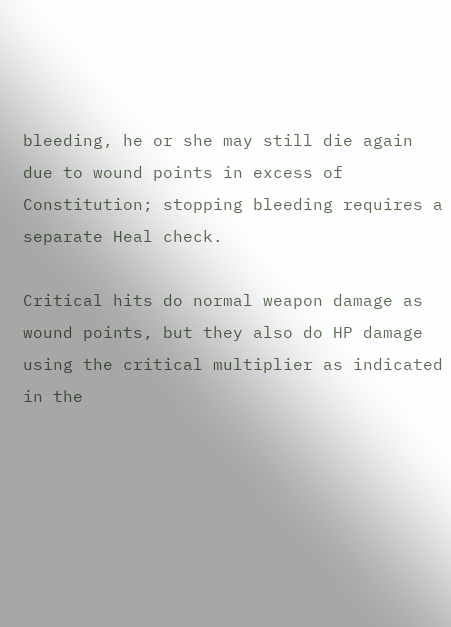bleeding, he or she may still die again due to wound points in excess of Constitution; stopping bleeding requires a separate Heal check.

Critical hits do normal weapon damage as wound points, but they also do HP damage using the critical multiplier as indicated in the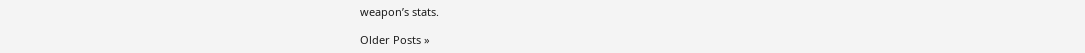weapon’s stats.

Older Posts »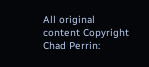All original content Copyright Chad Perrin: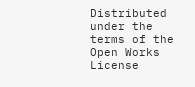Distributed under the terms of the Open Works License